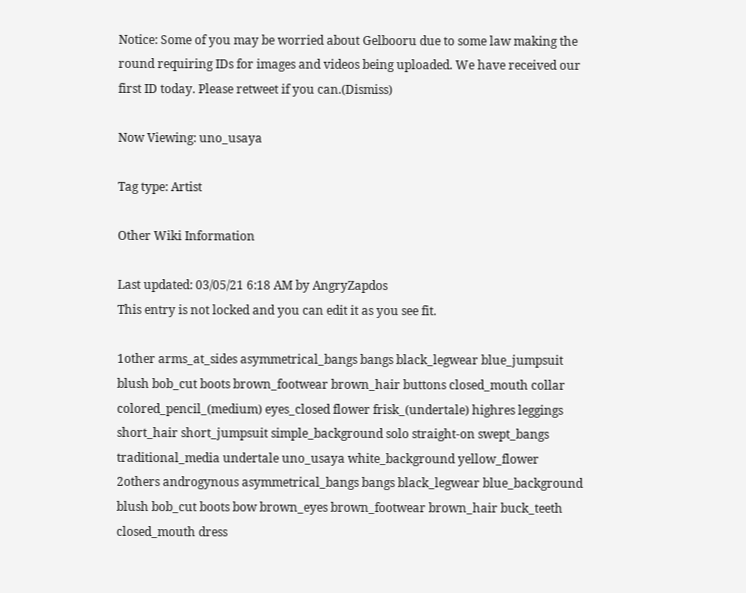Notice: Some of you may be worried about Gelbooru due to some law making the round requiring IDs for images and videos being uploaded. We have received our first ID today. Please retweet if you can.(Dismiss)

Now Viewing: uno_usaya

Tag type: Artist

Other Wiki Information

Last updated: 03/05/21 6:18 AM by AngryZapdos
This entry is not locked and you can edit it as you see fit.

1other arms_at_sides asymmetrical_bangs bangs black_legwear blue_jumpsuit blush bob_cut boots brown_footwear brown_hair buttons closed_mouth collar colored_pencil_(medium) eyes_closed flower frisk_(undertale) highres leggings short_hair short_jumpsuit simple_background solo straight-on swept_bangs traditional_media undertale uno_usaya white_background yellow_flower
2others androgynous asymmetrical_bangs bangs black_legwear blue_background blush bob_cut boots bow brown_eyes brown_footwear brown_hair buck_teeth closed_mouth dress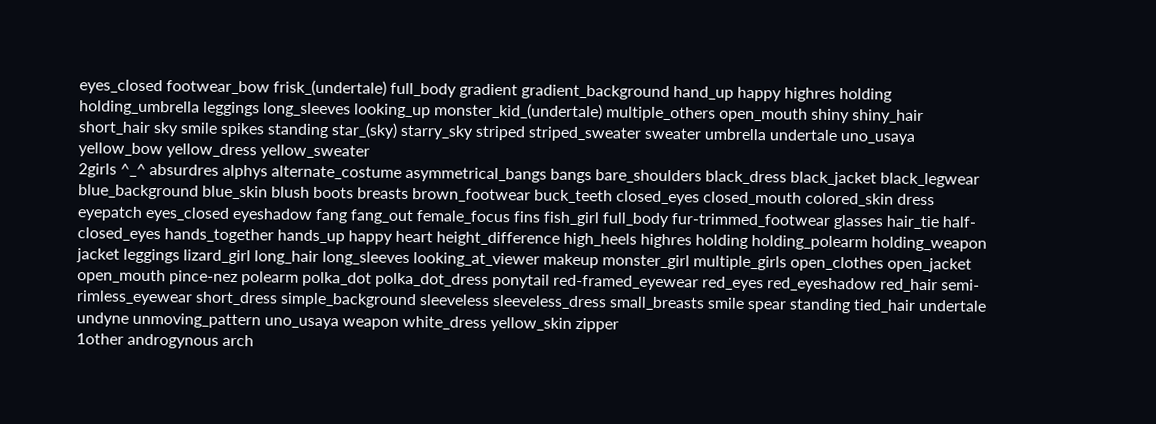eyes_closed footwear_bow frisk_(undertale) full_body gradient gradient_background hand_up happy highres holding holding_umbrella leggings long_sleeves looking_up monster_kid_(undertale) multiple_others open_mouth shiny shiny_hair short_hair sky smile spikes standing star_(sky) starry_sky striped striped_sweater sweater umbrella undertale uno_usaya yellow_bow yellow_dress yellow_sweater
2girls ^_^ absurdres alphys alternate_costume asymmetrical_bangs bangs bare_shoulders black_dress black_jacket black_legwear blue_background blue_skin blush boots breasts brown_footwear buck_teeth closed_eyes closed_mouth colored_skin dress eyepatch eyes_closed eyeshadow fang fang_out female_focus fins fish_girl full_body fur-trimmed_footwear glasses hair_tie half-closed_eyes hands_together hands_up happy heart height_difference high_heels highres holding holding_polearm holding_weapon jacket leggings lizard_girl long_hair long_sleeves looking_at_viewer makeup monster_girl multiple_girls open_clothes open_jacket open_mouth pince-nez polearm polka_dot polka_dot_dress ponytail red-framed_eyewear red_eyes red_eyeshadow red_hair semi-rimless_eyewear short_dress simple_background sleeveless sleeveless_dress small_breasts smile spear standing tied_hair undertale undyne unmoving_pattern uno_usaya weapon white_dress yellow_skin zipper
1other androgynous arch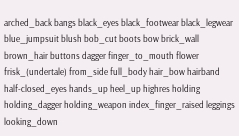arched_back bangs black_eyes black_footwear black_legwear blue_jumpsuit blush bob_cut boots bow brick_wall brown_hair buttons dagger finger_to_mouth flower frisk_(undertale) from_side full_body hair_bow hairband half-closed_eyes hands_up heel_up highres holding holding_dagger holding_weapon index_finger_raised leggings looking_down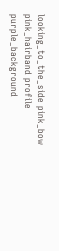looking_to_the_side pink_bow pink_hairband profile purple_background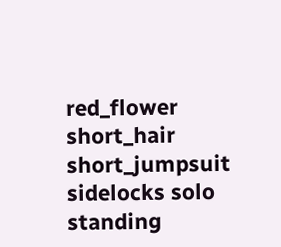red_flower short_hair short_jumpsuit sidelocks solo standing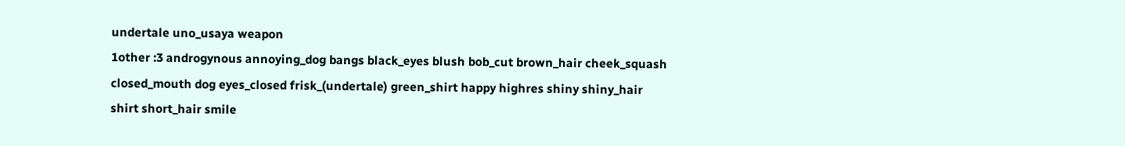undertale uno_usaya weapon
1other :3 androgynous annoying_dog bangs black_eyes blush bob_cut brown_hair cheek_squash closed_mouth dog eyes_closed frisk_(undertale) green_shirt happy highres shiny shiny_hair shirt short_hair smile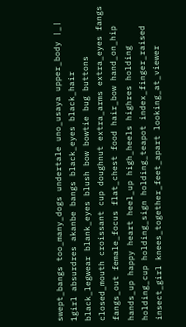swept_bangs too_many_dogs undertale uno_usaya upper_body |_|
1girl absurdres akanbe bangs black_eyes black_hair black_legwear blank_eyes blush bow bowtie bug buttons closed_mouth croissant cup doughnut extra_arms extra_eyes fangs fangs_out female_focus flat_chest food hair_bow hand_on_hip hands_up happy heart heel_up high_heels highres holding holding_cup holding_sign holding_teapot index_finger_raised insect_girl knees_together_feet_apart looking_at_viewer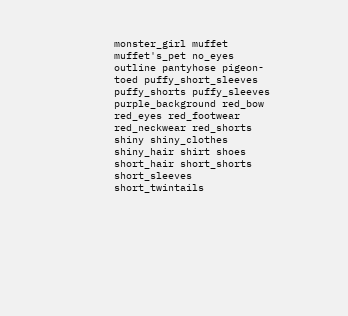monster_girl muffet muffet's_pet no_eyes outline pantyhose pigeon-toed puffy_short_sleeves puffy_shorts puffy_sleeves purple_background red_bow red_eyes red_footwear red_neckwear red_shorts shiny shiny_clothes shiny_hair shirt shoes short_hair short_shorts short_sleeves short_twintails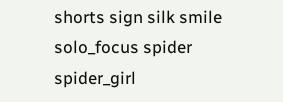shorts sign silk smile solo_focus spider spider_girl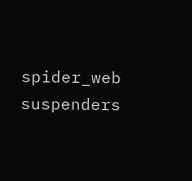spider_web suspenders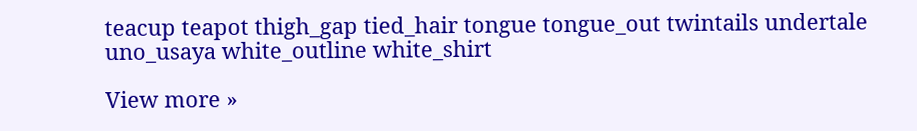teacup teapot thigh_gap tied_hair tongue tongue_out twintails undertale uno_usaya white_outline white_shirt

View more »